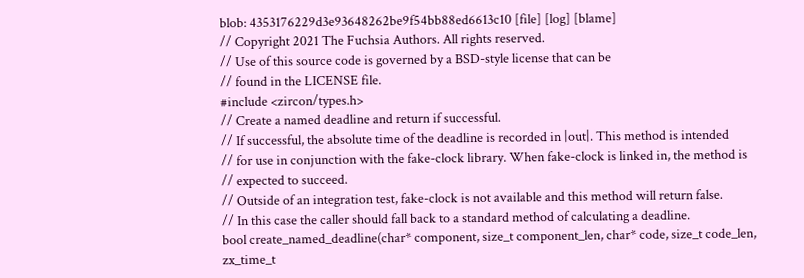blob: 4353176229d3e93648262be9f54bb88ed6613c10 [file] [log] [blame]
// Copyright 2021 The Fuchsia Authors. All rights reserved.
// Use of this source code is governed by a BSD-style license that can be
// found in the LICENSE file.
#include <zircon/types.h>
// Create a named deadline and return if successful.
// If successful, the absolute time of the deadline is recorded in |out|. This method is intended
// for use in conjunction with the fake-clock library. When fake-clock is linked in, the method is
// expected to succeed.
// Outside of an integration test, fake-clock is not available and this method will return false.
// In this case the caller should fall back to a standard method of calculating a deadline.
bool create_named_deadline(char* component, size_t component_len, char* code, size_t code_len,
zx_time_t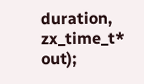duration, zx_time_t* out);